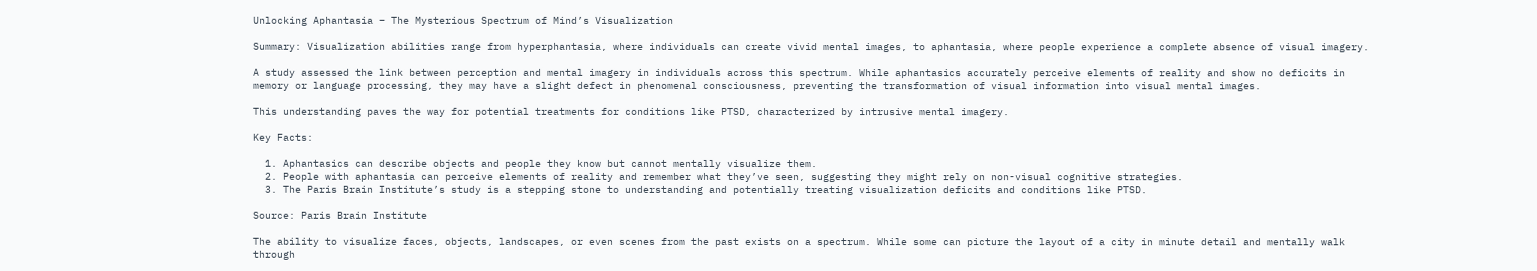Unlocking Aphantasia – The Mysterious Spectrum of Mind’s Visualization

Summary: Visualization abilities range from hyperphantasia, where individuals can create vivid mental images, to aphantasia, where people experience a complete absence of visual imagery.

A study assessed the link between perception and mental imagery in individuals across this spectrum. While aphantasics accurately perceive elements of reality and show no deficits in memory or language processing, they may have a slight defect in phenomenal consciousness, preventing the transformation of visual information into visual mental images.

This understanding paves the way for potential treatments for conditions like PTSD, characterized by intrusive mental imagery.

Key Facts:

  1. Aphantasics can describe objects and people they know but cannot mentally visualize them.
  2. People with aphantasia can perceive elements of reality and remember what they’ve seen, suggesting they might rely on non-visual cognitive strategies.
  3. The Paris Brain Institute’s study is a stepping stone to understanding and potentially treating visualization deficits and conditions like PTSD.

Source: Paris Brain Institute

The ability to visualize faces, objects, landscapes, or even scenes from the past exists on a spectrum. While some can picture the layout of a city in minute detail and mentally walk through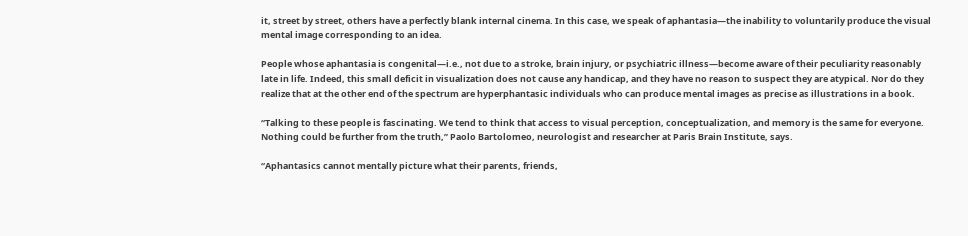it, street by street, others have a perfectly blank internal cinema. In this case, we speak of aphantasia—the inability to voluntarily produce the visual mental image corresponding to an idea.

People whose aphantasia is congenital—i.e., not due to a stroke, brain injury, or psychiatric illness—become aware of their peculiarity reasonably late in life. Indeed, this small deficit in visualization does not cause any handicap, and they have no reason to suspect they are atypical. Nor do they realize that at the other end of the spectrum are hyperphantasic individuals who can produce mental images as precise as illustrations in a book.

“Talking to these people is fascinating. We tend to think that access to visual perception, conceptualization, and memory is the same for everyone. Nothing could be further from the truth,” Paolo Bartolomeo, neurologist and researcher at Paris Brain Institute, says.

“Aphantasics cannot mentally picture what their parents, friends,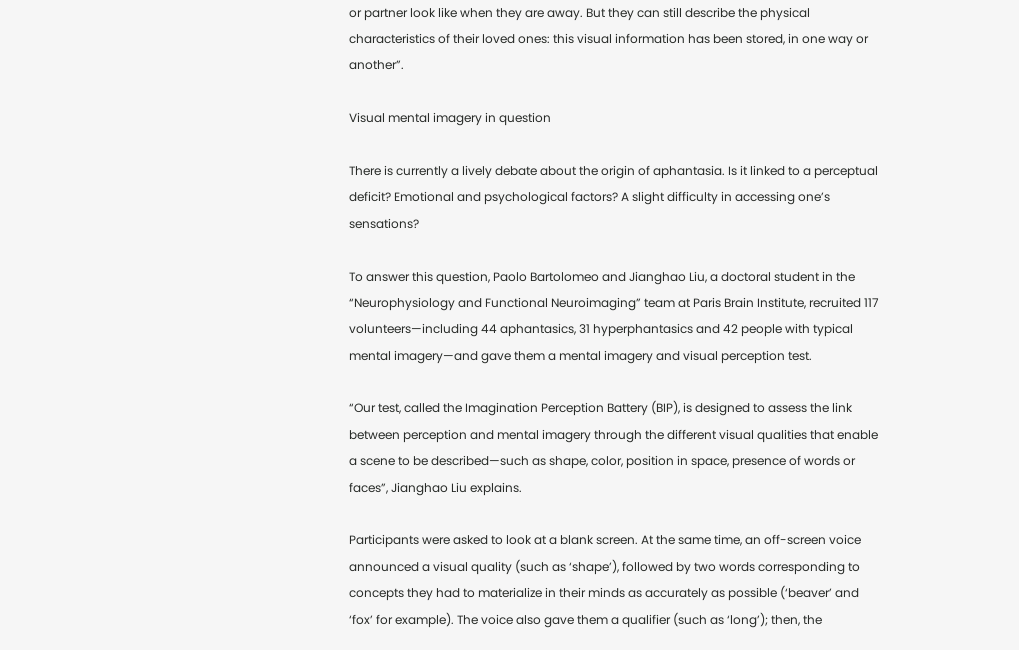or partner look like when they are away. But they can still describe the physical characteristics of their loved ones: this visual information has been stored, in one way or another”.

Visual mental imagery in question

There is currently a lively debate about the origin of aphantasia. Is it linked to a perceptual deficit? Emotional and psychological factors? A slight difficulty in accessing one’s sensations?

To answer this question, Paolo Bartolomeo and Jianghao Liu, a doctoral student in the “Neurophysiology and Functional Neuroimaging” team at Paris Brain Institute, recruited 117 volunteers—including 44 aphantasics, 31 hyperphantasics and 42 people with typical mental imagery—and gave them a mental imagery and visual perception test.

“Our test, called the Imagination Perception Battery (BIP), is designed to assess the link between perception and mental imagery through the different visual qualities that enable a scene to be described—such as shape, color, position in space, presence of words or faces”, Jianghao Liu explains.

Participants were asked to look at a blank screen. At the same time, an off-screen voice announced a visual quality (such as ‘shape’), followed by two words corresponding to concepts they had to materialize in their minds as accurately as possible (‘beaver’ and ‘fox’ for example). The voice also gave them a qualifier (such as ‘long’); then, the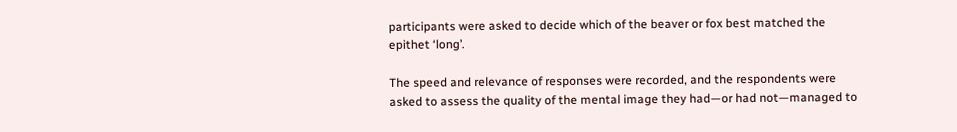participants were asked to decide which of the beaver or fox best matched the epithet ‘long’.

The speed and relevance of responses were recorded, and the respondents were asked to assess the quality of the mental image they had—or had not—managed to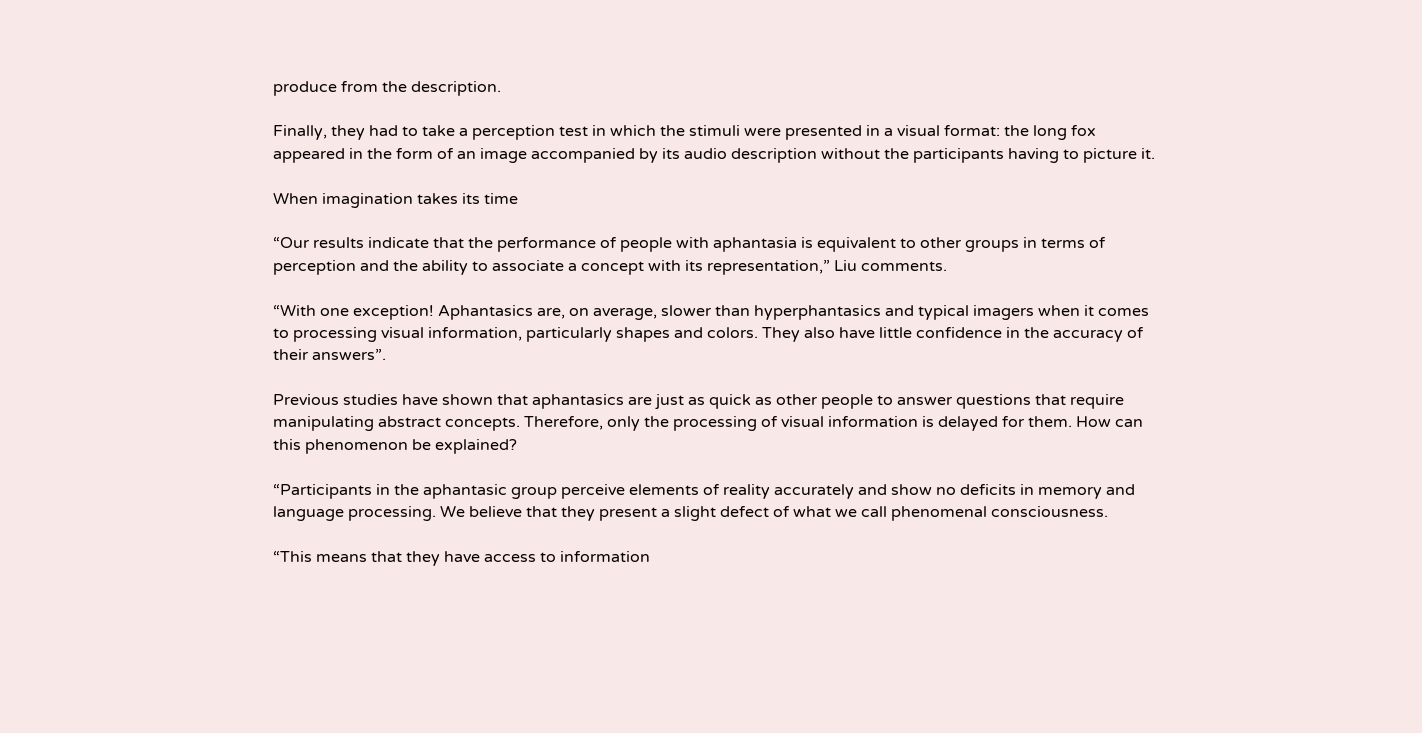produce from the description.

Finally, they had to take a perception test in which the stimuli were presented in a visual format: the long fox appeared in the form of an image accompanied by its audio description without the participants having to picture it.

When imagination takes its time

“Our results indicate that the performance of people with aphantasia is equivalent to other groups in terms of perception and the ability to associate a concept with its representation,” Liu comments.

“With one exception! Aphantasics are, on average, slower than hyperphantasics and typical imagers when it comes to processing visual information, particularly shapes and colors. They also have little confidence in the accuracy of their answers”.

Previous studies have shown that aphantasics are just as quick as other people to answer questions that require manipulating abstract concepts. Therefore, only the processing of visual information is delayed for them. How can this phenomenon be explained?

“Participants in the aphantasic group perceive elements of reality accurately and show no deficits in memory and language processing. We believe that they present a slight defect of what we call phenomenal consciousness.

“This means that they have access to information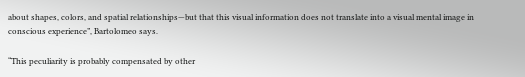about shapes, colors, and spatial relationships—but that this visual information does not translate into a visual mental image in conscious experience”, Bartolomeo says.

“This peculiarity is probably compensated by other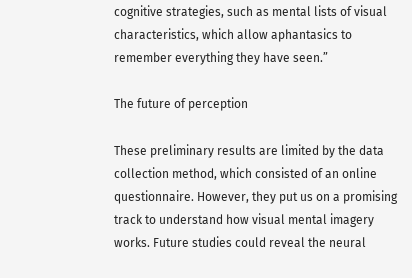cognitive strategies, such as mental lists of visual characteristics, which allow aphantasics to remember everything they have seen.”

The future of perception

These preliminary results are limited by the data collection method, which consisted of an online questionnaire. However, they put us on a promising track to understand how visual mental imagery works. Future studies could reveal the neural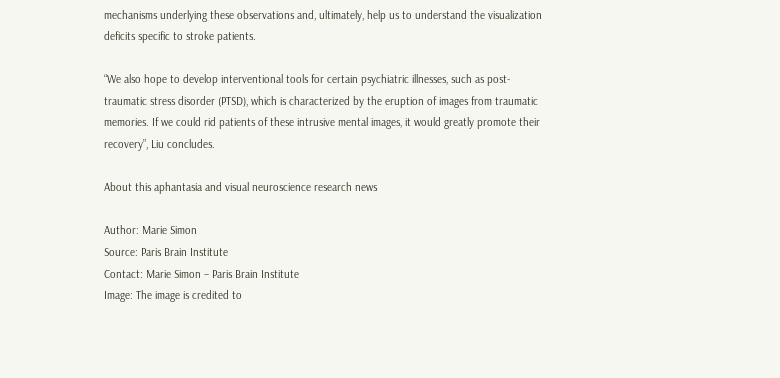mechanisms underlying these observations and, ultimately, help us to understand the visualization deficits specific to stroke patients.

“We also hope to develop interventional tools for certain psychiatric illnesses, such as post-traumatic stress disorder (PTSD), which is characterized by the eruption of images from traumatic memories. If we could rid patients of these intrusive mental images, it would greatly promote their recovery”, Liu concludes.

About this aphantasia and visual neuroscience research news

Author: Marie Simon
Source: Paris Brain Institute
Contact: Marie Simon – Paris Brain Institute
Image: The image is credited to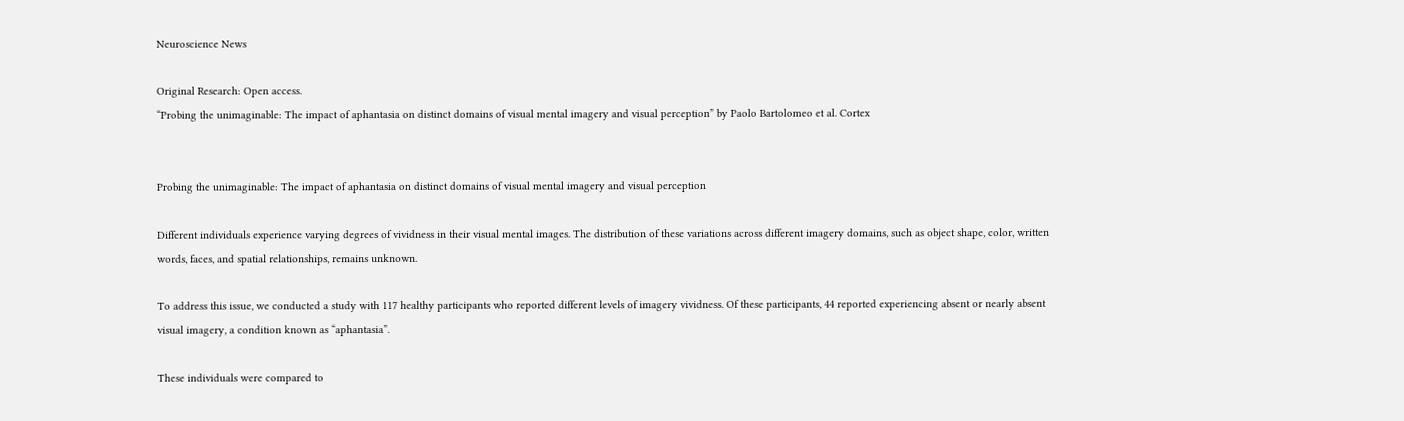Neuroscience News

Original Research: Open access.
“Probing the unimaginable: The impact of aphantasia on distinct domains of visual mental imagery and visual perception” by Paolo Bartolomeo et al. Cortex


Probing the unimaginable: The impact of aphantasia on distinct domains of visual mental imagery and visual perception

Different individuals experience varying degrees of vividness in their visual mental images. The distribution of these variations across different imagery domains, such as object shape, color, written words, faces, and spatial relationships, remains unknown.

To address this issue, we conducted a study with 117 healthy participants who reported different levels of imagery vividness. Of these participants, 44 reported experiencing absent or nearly absent visual imagery, a condition known as “aphantasia”.

These individuals were compared to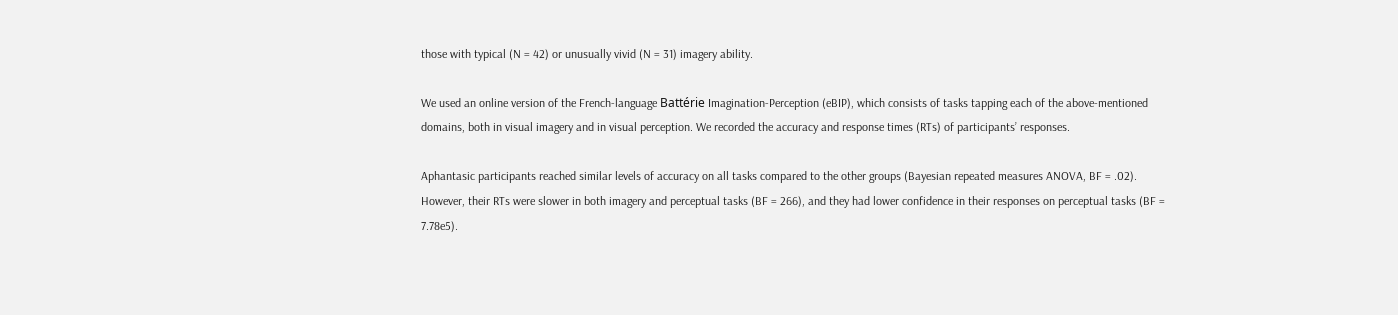those with typical (N = 42) or unusually vivid (N = 31) imagery ability.

We used an online version of the French-language Battérie Imagination-Perception (eBIP), which consists of tasks tapping each of the above-mentioned domains, both in visual imagery and in visual perception. We recorded the accuracy and response times (RTs) of participants’ responses.

Aphantasic participants reached similar levels of accuracy on all tasks compared to the other groups (Bayesian repeated measures ANOVA, BF = .02). However, their RTs were slower in both imagery and perceptual tasks (BF = 266), and they had lower confidence in their responses on perceptual tasks (BF = 7.78e5).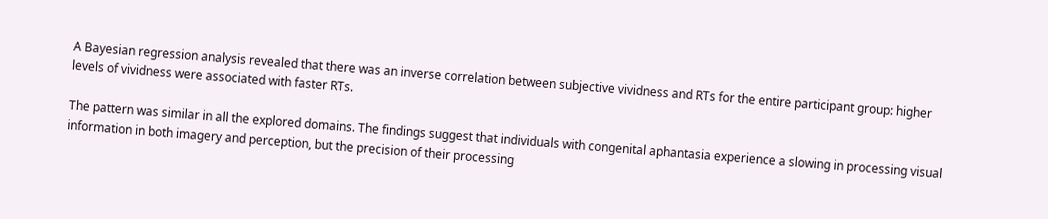A Bayesian regression analysis revealed that there was an inverse correlation between subjective vividness and RTs for the entire participant group: higher levels of vividness were associated with faster RTs.

The pattern was similar in all the explored domains. The findings suggest that individuals with congenital aphantasia experience a slowing in processing visual information in both imagery and perception, but the precision of their processing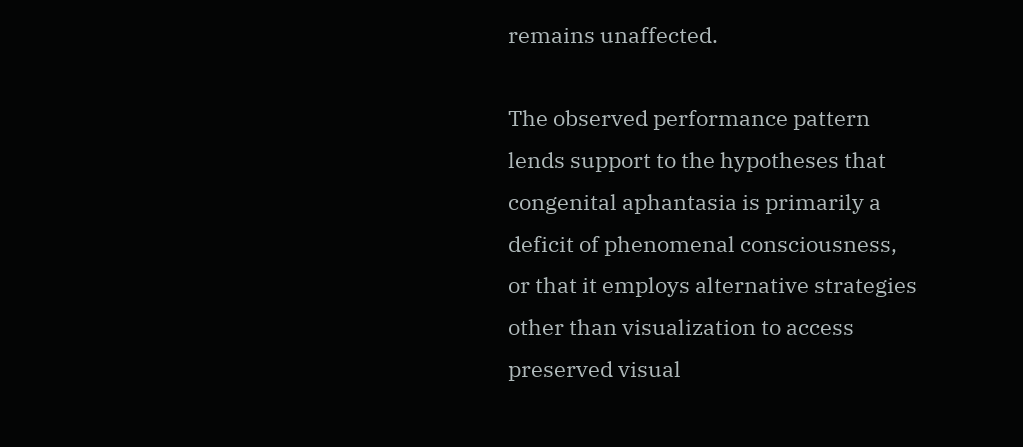remains unaffected.

The observed performance pattern lends support to the hypotheses that congenital aphantasia is primarily a deficit of phenomenal consciousness, or that it employs alternative strategies other than visualization to access preserved visual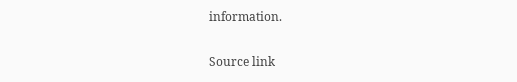information.

Source link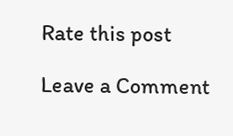Rate this post

Leave a Comment